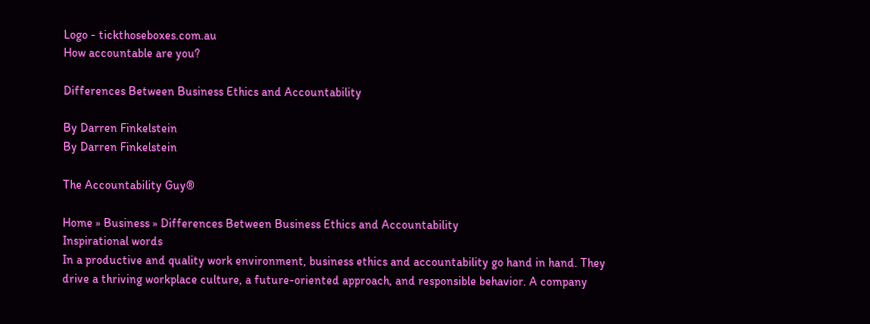Logo - tickthoseboxes.com.au
How accountable are you?

Differences Between Business Ethics and Accountability

By Darren Finkelstein
By Darren Finkelstein

The Accountability Guy®

Home » Business » Differences Between Business Ethics and Accountability
Inspirational words
In a productive and quality work environment, business ethics and accountability go hand in hand. They drive a thriving workplace culture, a future-oriented approach, and responsible behavior. A company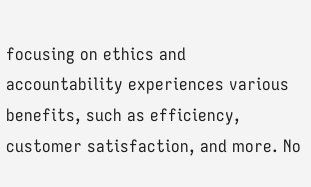focusing on ethics and accountability experiences various benefits, such as efficiency, customer satisfaction, and more. No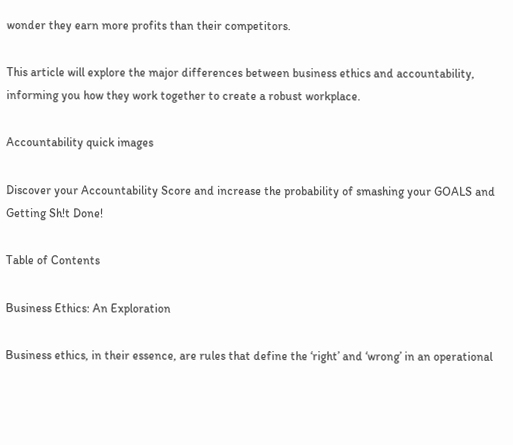wonder they earn more profits than their competitors.

This article will explore the major differences between business ethics and accountability, informing you how they work together to create a robust workplace.

Accountability quick images

Discover your Accountability Score and increase the probability of smashing your GOALS and Getting Sh!t Done!

Table of Contents

Business Ethics: An Exploration

Business ethics, in their essence, are rules that define the ‘right’ and ‘wrong’ in an operational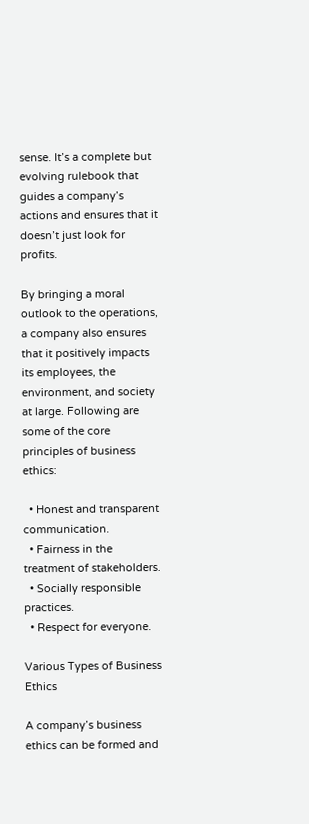sense. It’s a complete but evolving rulebook that guides a company’s actions and ensures that it doesn’t just look for profits.

By bringing a moral outlook to the operations, a company also ensures that it positively impacts its employees, the environment, and society at large. Following are some of the core principles of business ethics:

  • Honest and transparent communication.
  • Fairness in the treatment of stakeholders.
  • Socially responsible practices.
  • Respect for everyone.

Various Types of Business Ethics

A company’s business ethics can be formed and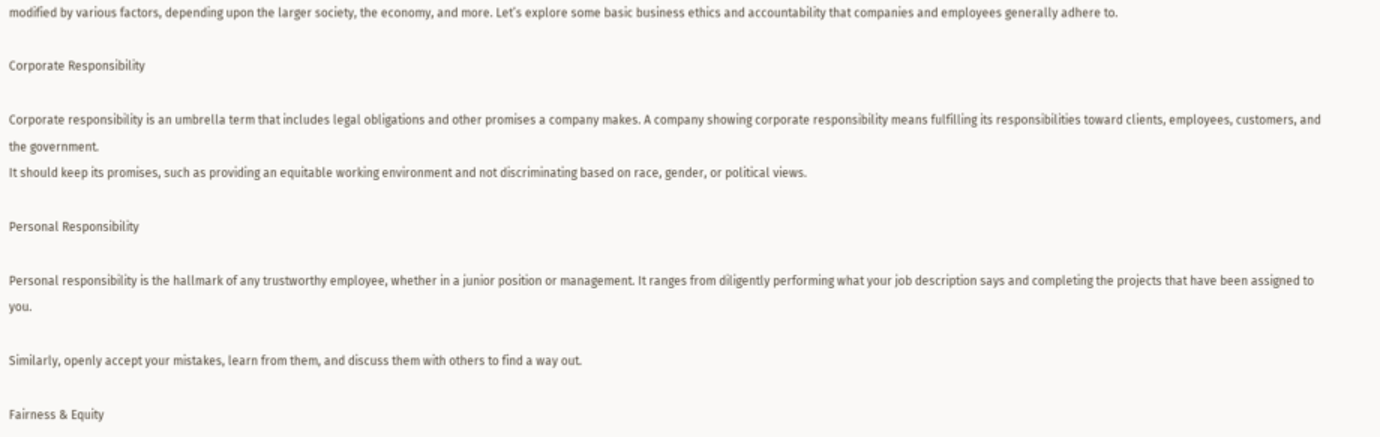modified by various factors, depending upon the larger society, the economy, and more. Let’s explore some basic business ethics and accountability that companies and employees generally adhere to.

Corporate Responsibility

Corporate responsibility is an umbrella term that includes legal obligations and other promises a company makes. A company showing corporate responsibility means fulfilling its responsibilities toward clients, employees, customers, and the government.
It should keep its promises, such as providing an equitable working environment and not discriminating based on race, gender, or political views.

Personal Responsibility

Personal responsibility is the hallmark of any trustworthy employee, whether in a junior position or management. It ranges from diligently performing what your job description says and completing the projects that have been assigned to you.

Similarly, openly accept your mistakes, learn from them, and discuss them with others to find a way out.

Fairness & Equity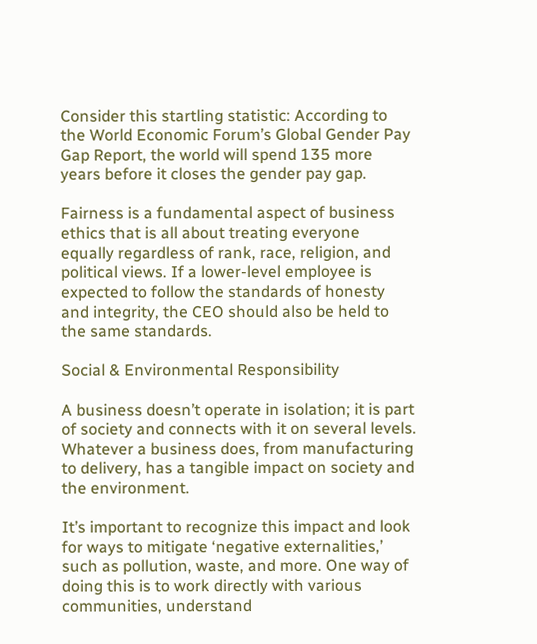Consider this startling statistic: According to the World Economic Forum’s Global Gender Pay Gap Report, the world will spend 135 more years before it closes the gender pay gap.

Fairness is a fundamental aspect of business ethics that is all about treating everyone equally regardless of rank, race, religion, and political views. If a lower-level employee is expected to follow the standards of honesty and integrity, the CEO should also be held to the same standards.

Social & Environmental Responsibility

A business doesn’t operate in isolation; it is part of society and connects with it on several levels. Whatever a business does, from manufacturing to delivery, has a tangible impact on society and the environment.

It’s important to recognize this impact and look for ways to mitigate ‘negative externalities,’ such as pollution, waste, and more. One way of doing this is to work directly with various communities, understand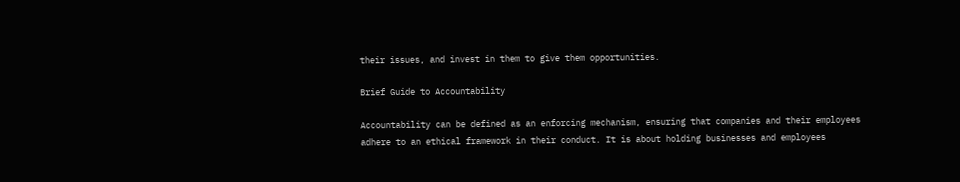their issues, and invest in them to give them opportunities.

Brief Guide to Accountability

Accountability can be defined as an enforcing mechanism, ensuring that companies and their employees adhere to an ethical framework in their conduct. It is about holding businesses and employees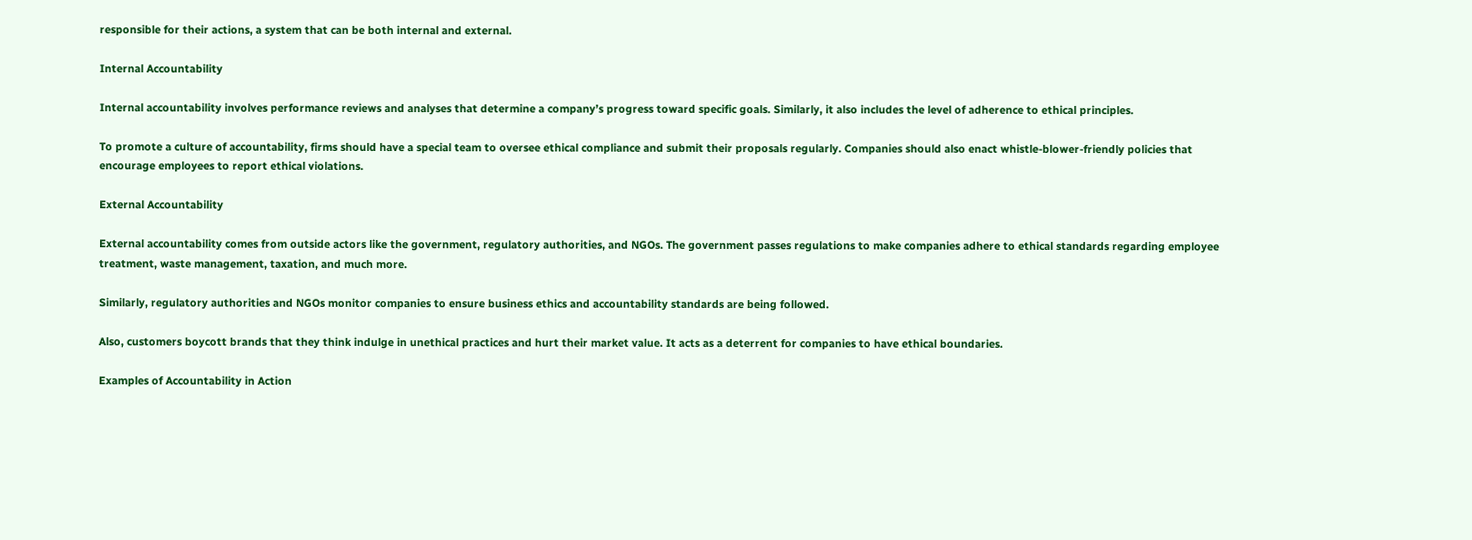responsible for their actions, a system that can be both internal and external.

Internal Accountability

Internal accountability involves performance reviews and analyses that determine a company’s progress toward specific goals. Similarly, it also includes the level of adherence to ethical principles.

To promote a culture of accountability, firms should have a special team to oversee ethical compliance and submit their proposals regularly. Companies should also enact whistle-blower-friendly policies that encourage employees to report ethical violations.

External Accountability

External accountability comes from outside actors like the government, regulatory authorities, and NGOs. The government passes regulations to make companies adhere to ethical standards regarding employee treatment, waste management, taxation, and much more.

Similarly, regulatory authorities and NGOs monitor companies to ensure business ethics and accountability standards are being followed.

Also, customers boycott brands that they think indulge in unethical practices and hurt their market value. It acts as a deterrent for companies to have ethical boundaries.

Examples of Accountability in Action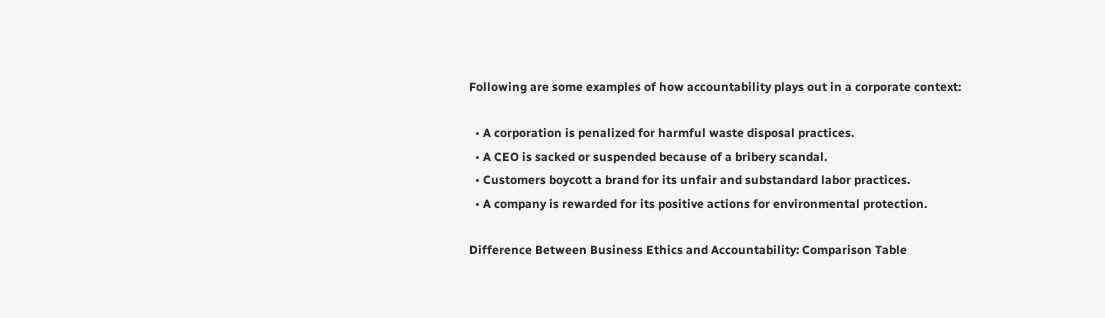Following are some examples of how accountability plays out in a corporate context:

  • A corporation is penalized for harmful waste disposal practices.
  • A CEO is sacked or suspended because of a bribery scandal.
  • Customers boycott a brand for its unfair and substandard labor practices.
  • A company is rewarded for its positive actions for environmental protection.

Difference Between Business Ethics and Accountability: Comparison Table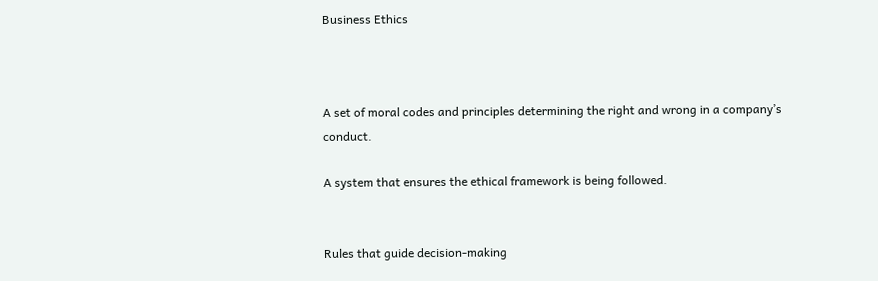Business Ethics



A set of moral codes and principles determining the right and wrong in a company’s conduct.

A system that ensures the ethical framework is being followed.


Rules that guide decision-making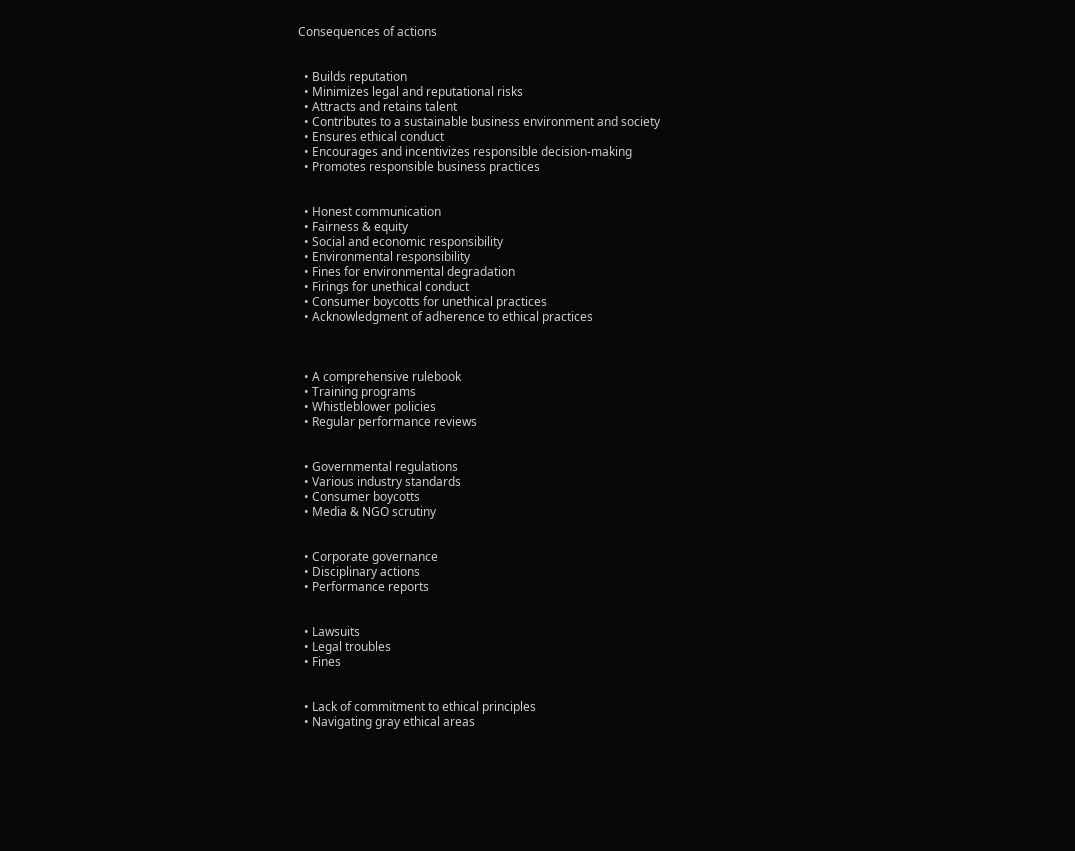Consequences of actions


  • Builds reputation
  • Minimizes legal and reputational risks
  • Attracts and retains talent
  • Contributes to a sustainable business environment and society
  • Ensures ethical conduct
  • Encourages and incentivizes responsible decision-making
  • Promotes responsible business practices


  • Honest communication
  • Fairness & equity
  • Social and economic responsibility
  • Environmental responsibility
  • Fines for environmental degradation
  • Firings for unethical conduct
  • Consumer boycotts for unethical practices
  • Acknowledgment of adherence to ethical practices



  • A comprehensive rulebook
  • Training programs
  • Whistleblower policies
  • Regular performance reviews


  • Governmental regulations
  • Various industry standards
  • Consumer boycotts
  • Media & NGO scrutiny


  • Corporate governance
  • Disciplinary actions
  • Performance reports


  • Lawsuits
  • Legal troubles
  • Fines


  • Lack of commitment to ethical principles
  • Navigating gray ethical areas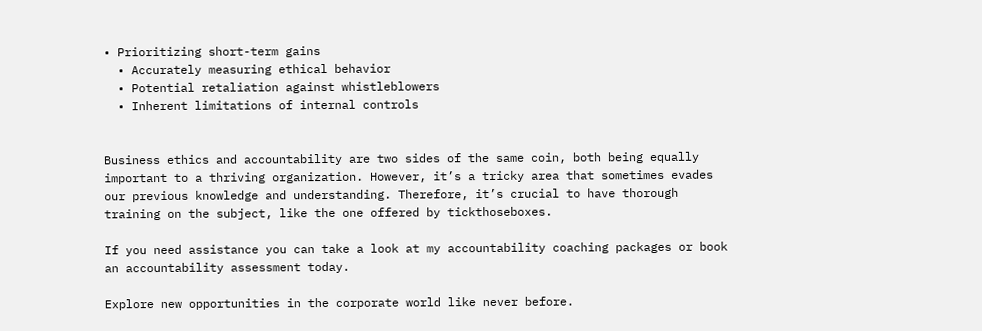• Prioritizing short-term gains
  • Accurately measuring ethical behavior
  • Potential retaliation against whistleblowers
  • Inherent limitations of internal controls


Business ethics and accountability are two sides of the same coin, both being equally important to a thriving organization. However, it’s a tricky area that sometimes evades our previous knowledge and understanding. Therefore, it’s crucial to have thorough training on the subject, like the one offered by tickthoseboxes.

If you need assistance you can take a look at my accountability coaching packages or book an accountability assessment today.

Explore new opportunities in the corporate world like never before.